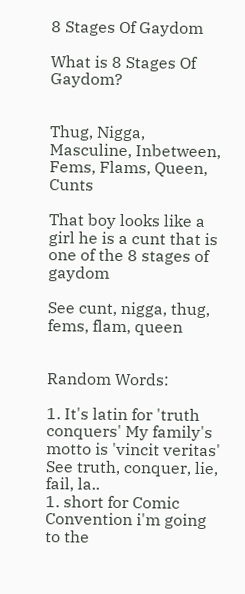8 Stages Of Gaydom

What is 8 Stages Of Gaydom?


Thug, Nigga, Masculine, Inbetween, Fems, Flams, Queen, Cunts

That boy looks like a girl he is a cunt that is one of the 8 stages of gaydom

See cunt, nigga, thug, fems, flam, queen


Random Words:

1. It's latin for 'truth conquers' My family's motto is 'vincit veritas' See truth, conquer, lie, fail, la..
1. short for Comic Convention i'm going to the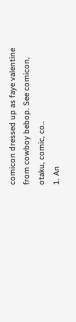comicon dressed up as faye valentine from cowboy bebop. See comicon, otaku, comic, co..
1. An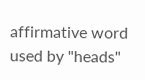affirmative word used by "heads"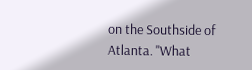on the Southside of Atlanta. "What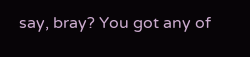say, bray? You got any of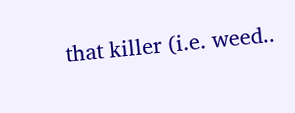that killer (i.e. weed..